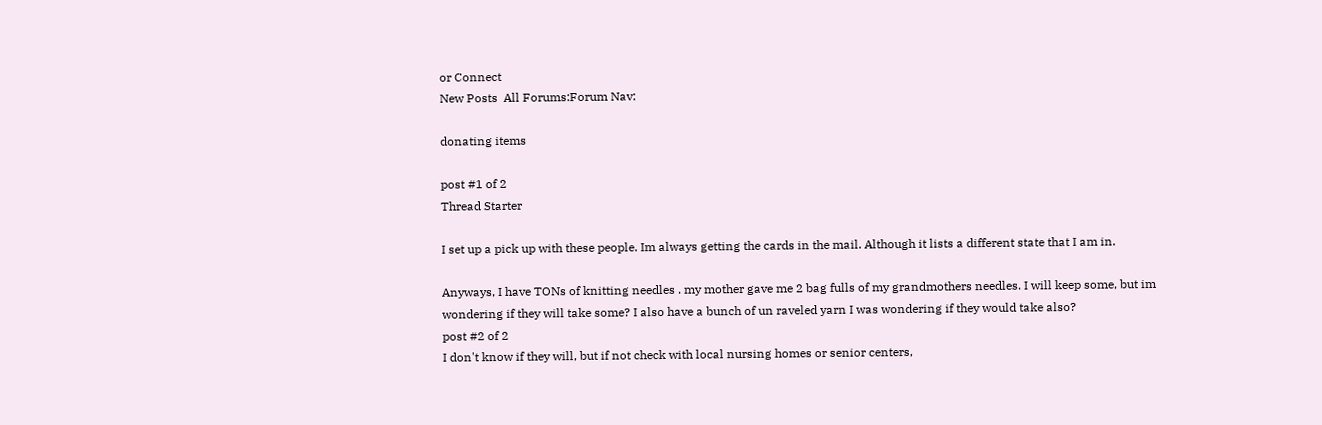or Connect
New Posts  All Forums:Forum Nav:

donating items

post #1 of 2
Thread Starter

I set up a pick up with these people. Im always getting the cards in the mail. Although it lists a different state that I am in.

Anyways, I have TONs of knitting needles . my mother gave me 2 bag fulls of my grandmothers needles. I will keep some, but im wondering if they will take some? I also have a bunch of un raveled yarn I was wondering if they would take also?
post #2 of 2
I don't know if they will, but if not check with local nursing homes or senior centers,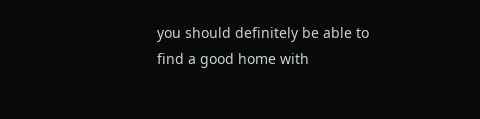you should definitely be able to find a good home with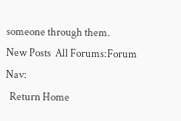someone through them.
New Posts  All Forums:Forum Nav:
  Return Home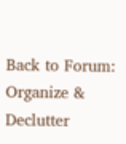Back to Forum: Organize & Declutter